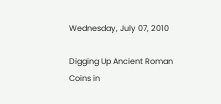Wednesday, July 07, 2010

Digging Up Ancient Roman Coins in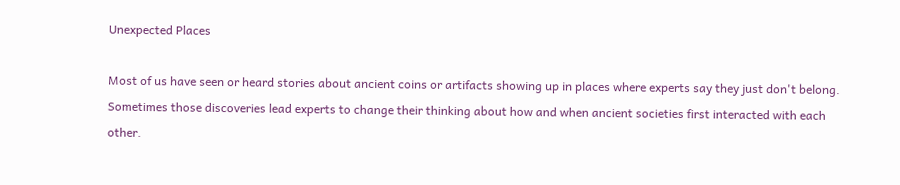Unexpected Places

Most of us have seen or heard stories about ancient coins or artifacts showing up in places where experts say they just don't belong. Sometimes those discoveries lead experts to change their thinking about how and when ancient societies first interacted with each other.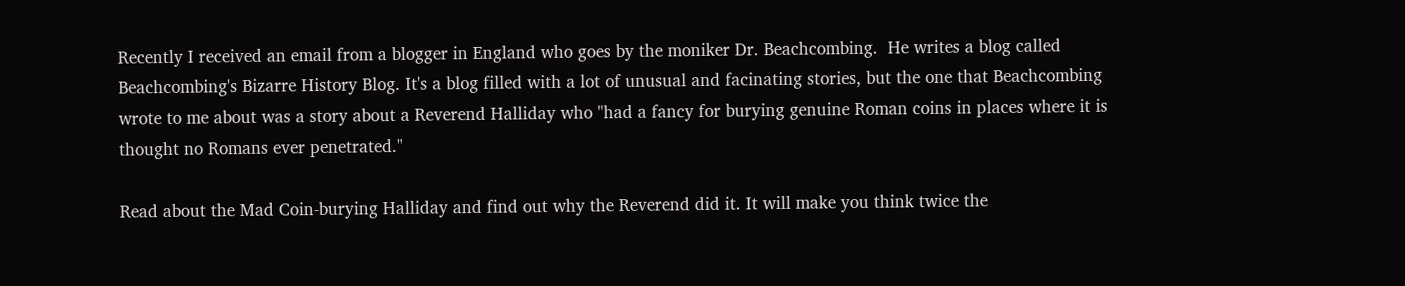Recently I received an email from a blogger in England who goes by the moniker Dr. Beachcombing.  He writes a blog called Beachcombing's Bizarre History Blog. It's a blog filled with a lot of unusual and facinating stories, but the one that Beachcombing wrote to me about was a story about a Reverend Halliday who "had a fancy for burying genuine Roman coins in places where it is thought no Romans ever penetrated."

Read about the Mad Coin-burying Halliday and find out why the Reverend did it. It will make you think twice the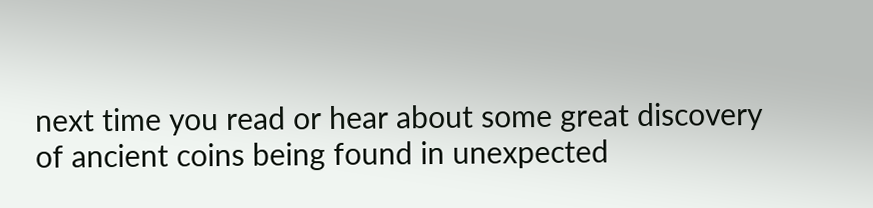next time you read or hear about some great discovery of ancient coins being found in unexpected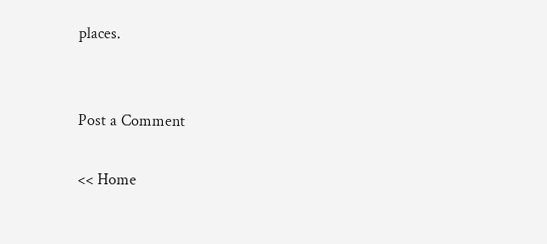places.


Post a Comment

<< Home